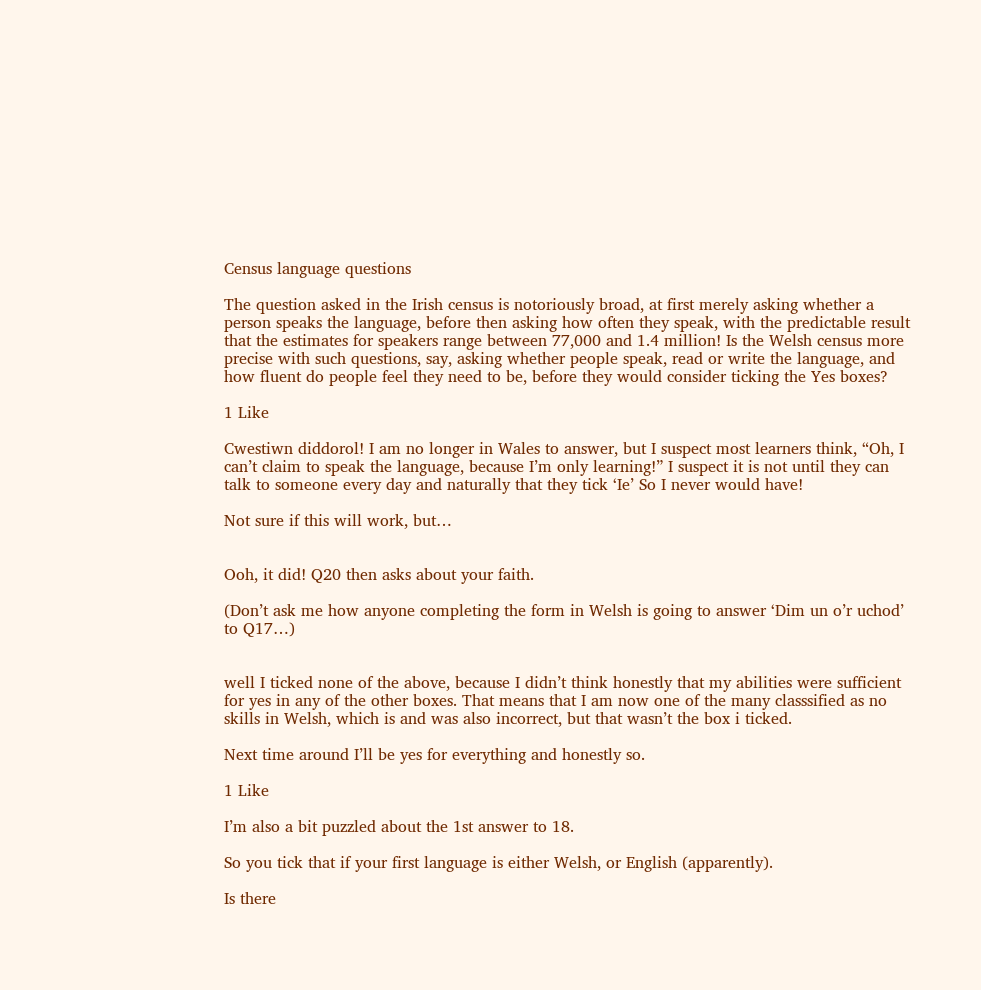Census language questions

The question asked in the Irish census is notoriously broad, at first merely asking whether a person speaks the language, before then asking how often they speak, with the predictable result that the estimates for speakers range between 77,000 and 1.4 million! Is the Welsh census more precise with such questions, say, asking whether people speak, read or write the language, and how fluent do people feel they need to be, before they would consider ticking the Yes boxes?

1 Like

Cwestiwn diddorol! I am no longer in Wales to answer, but I suspect most learners think, “Oh, I can’t claim to speak the language, because I’m only learning!” I suspect it is not until they can talk to someone every day and naturally that they tick ‘Ie’ So I never would have!

Not sure if this will work, but…


Ooh, it did! Q20 then asks about your faith.

(Don’t ask me how anyone completing the form in Welsh is going to answer ‘Dim un o’r uchod’ to Q17…)


well I ticked none of the above, because I didn’t think honestly that my abilities were sufficient for yes in any of the other boxes. That means that I am now one of the many classsified as no skills in Welsh, which is and was also incorrect, but that wasn’t the box i ticked.

Next time around I’ll be yes for everything and honestly so.

1 Like

I’m also a bit puzzled about the 1st answer to 18.

So you tick that if your first language is either Welsh, or English (apparently).

Is there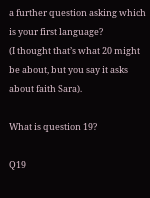a further question asking which is your first language?
(I thought that’s what 20 might be about, but you say it asks about faith Sara).

What is question 19?

Q19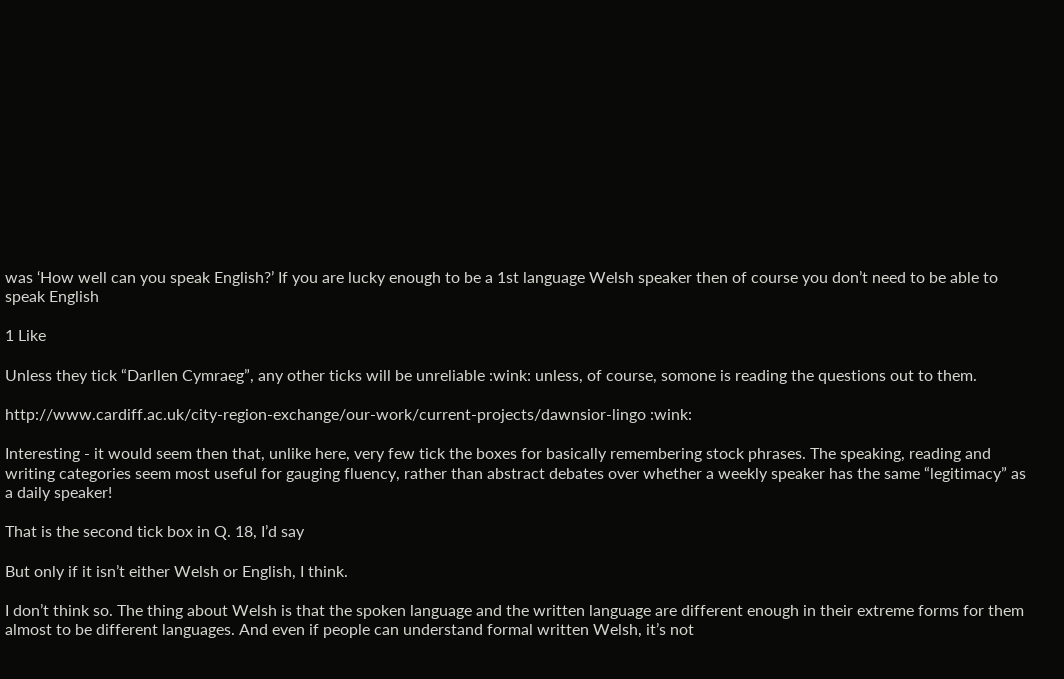was ‘How well can you speak English?’ If you are lucky enough to be a 1st language Welsh speaker then of course you don’t need to be able to speak English

1 Like

Unless they tick “Darllen Cymraeg”, any other ticks will be unreliable :wink: unless, of course, somone is reading the questions out to them.

http://www.cardiff.ac.uk/city-region-exchange/our-work/current-projects/dawnsior-lingo :wink:

Interesting - it would seem then that, unlike here, very few tick the boxes for basically remembering stock phrases. The speaking, reading and writing categories seem most useful for gauging fluency, rather than abstract debates over whether a weekly speaker has the same “legitimacy” as a daily speaker!

That is the second tick box in Q. 18, I’d say

But only if it isn’t either Welsh or English, I think.

I don’t think so. The thing about Welsh is that the spoken language and the written language are different enough in their extreme forms for them almost to be different languages. And even if people can understand formal written Welsh, it’s not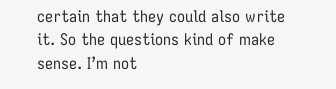certain that they could also write it. So the questions kind of make sense. I’m not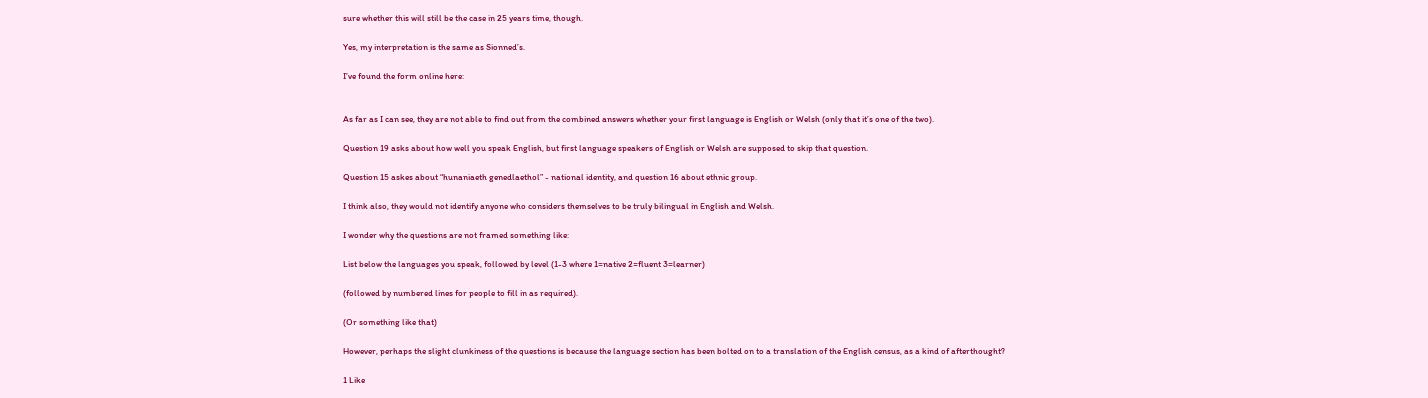sure whether this will still be the case in 25 years time, though.

Yes, my interpretation is the same as Sionned’s.

I’ve found the form online here:


As far as I can see, they are not able to find out from the combined answers whether your first language is English or Welsh (only that it’s one of the two).

Question 19 asks about how well you speak English, but first language speakers of English or Welsh are supposed to skip that question.

Question 15 askes about “hunaniaeth genedlaethol” - national identity, and question 16 about ethnic group.

I think also, they would not identify anyone who considers themselves to be truly bilingual in English and Welsh.

I wonder why the questions are not framed something like:

List below the languages you speak, followed by level (1-3 where 1=native 2=fluent 3=learner)

(followed by numbered lines for people to fill in as required).

(Or something like that)

However, perhaps the slight clunkiness of the questions is because the language section has been bolted on to a translation of the English census, as a kind of afterthought?

1 Like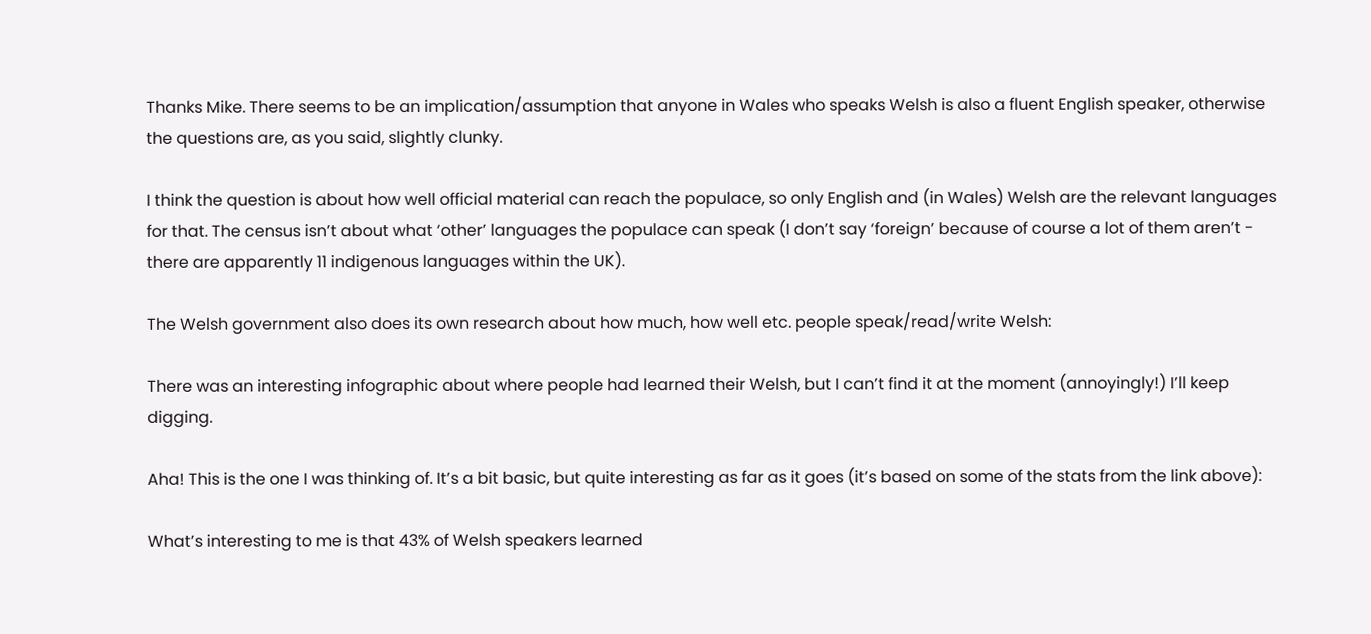Thanks Mike. There seems to be an implication/assumption that anyone in Wales who speaks Welsh is also a fluent English speaker, otherwise the questions are, as you said, slightly clunky.

I think the question is about how well official material can reach the populace, so only English and (in Wales) Welsh are the relevant languages for that. The census isn’t about what ‘other’ languages the populace can speak (I don’t say ‘foreign’ because of course a lot of them aren’t - there are apparently 11 indigenous languages within the UK).

The Welsh government also does its own research about how much, how well etc. people speak/read/write Welsh:

There was an interesting infographic about where people had learned their Welsh, but I can’t find it at the moment (annoyingly!) I’ll keep digging.

Aha! This is the one I was thinking of. It’s a bit basic, but quite interesting as far as it goes (it’s based on some of the stats from the link above):

What’s interesting to me is that 43% of Welsh speakers learned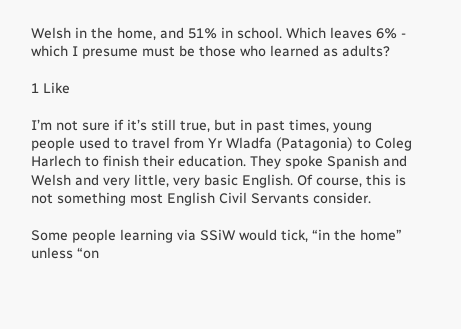Welsh in the home, and 51% in school. Which leaves 6% - which I presume must be those who learned as adults?

1 Like

I’m not sure if it’s still true, but in past times, young people used to travel from Yr Wladfa (Patagonia) to Coleg Harlech to finish their education. They spoke Spanish and Welsh and very little, very basic English. Of course, this is not something most English Civil Servants consider.

Some people learning via SSiW would tick, “in the home” unless “on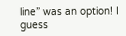line” was an option! I guess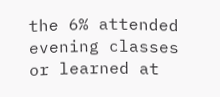the 6% attended evening classes or learned at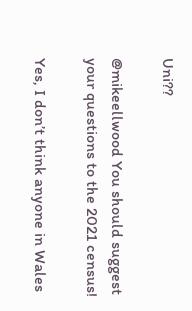Uni??

@mikeellwood You should suggest your questions to the 2021 census!

Yes, I don’t think anyone in Wales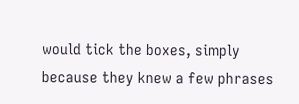would tick the boxes, simply because they knew a few phrases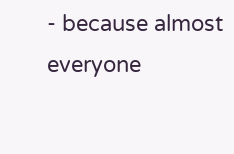- because almost everyone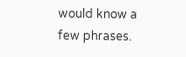would know a few phrases.